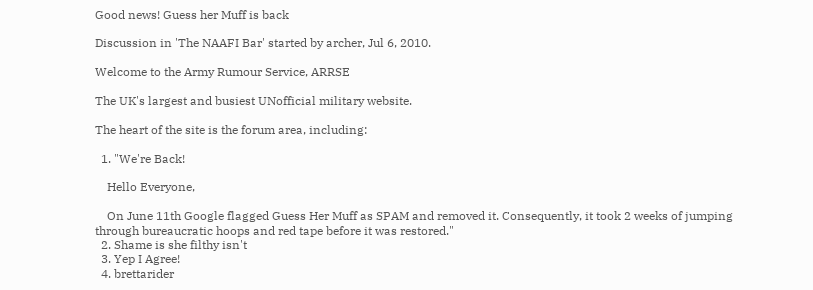Good news! Guess her Muff is back

Discussion in 'The NAAFI Bar' started by archer, Jul 6, 2010.

Welcome to the Army Rumour Service, ARRSE

The UK's largest and busiest UNofficial military website.

The heart of the site is the forum area, including:

  1. "We're Back!

    Hello Everyone,

    On June 11th Google flagged Guess Her Muff as SPAM and removed it. Consequently, it took 2 weeks of jumping through bureaucratic hoops and red tape before it was restored."
  2. Shame is she filthy isn't
  3. Yep I Agree!
  4. brettarider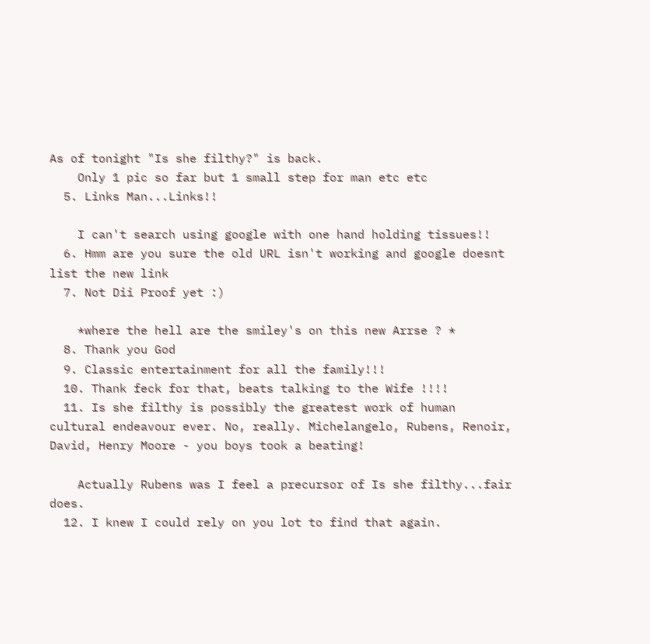As of tonight "Is she filthy?" is back.
    Only 1 pic so far but 1 small step for man etc etc
  5. Links Man...Links!!

    I can't search using google with one hand holding tissues!!
  6. Hmm are you sure the old URL isn't working and google doesnt list the new link
  7. Not Dii Proof yet :)

    *where the hell are the smiley's on this new Arrse ? *
  8. Thank you God
  9. Classic entertainment for all the family!!!
  10. Thank feck for that, beats talking to the Wife !!!!
  11. Is she filthy is possibly the greatest work of human cultural endeavour ever. No, really. Michelangelo, Rubens, Renoir, David, Henry Moore - you boys took a beating!

    Actually Rubens was I feel a precursor of Is she filthy...fair does.
  12. I knew I could rely on you lot to find that again.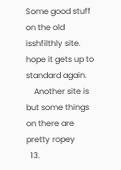Some good stuff on the old isshfilthly site. hope it gets up to standard again.
    Another site is but some things on there are pretty ropey
  13.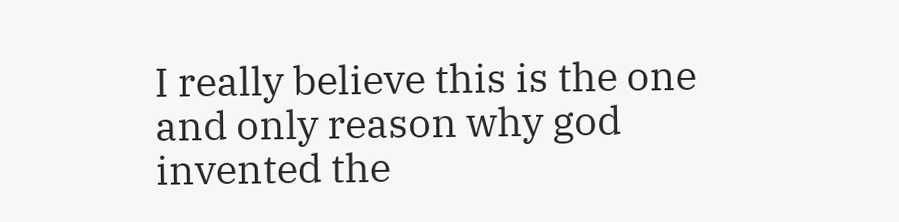I really believe this is the one and only reason why god invented the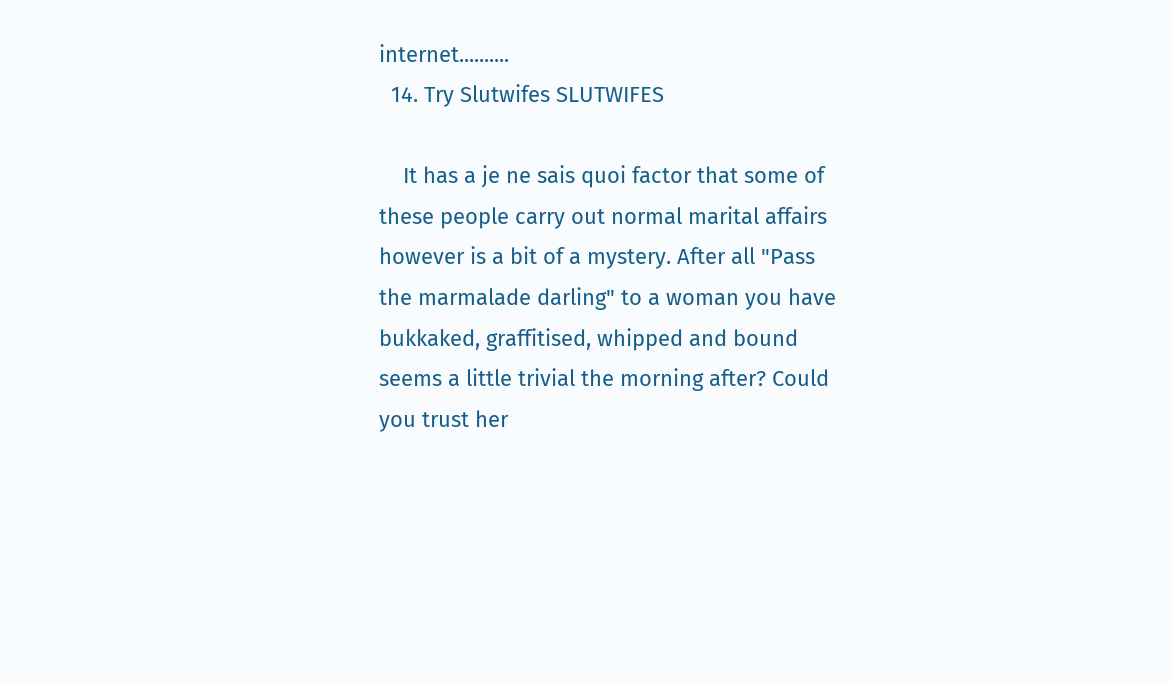internet..........
  14. Try Slutwifes SLUTWIFES

    It has a je ne sais quoi factor that some of these people carry out normal marital affairs however is a bit of a mystery. After all "Pass the marmalade darling" to a woman you have bukkaked, graffitised, whipped and bound seems a little trivial the morning after? Could you trust her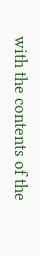with the contents of the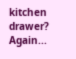kitchen drawer? Again...